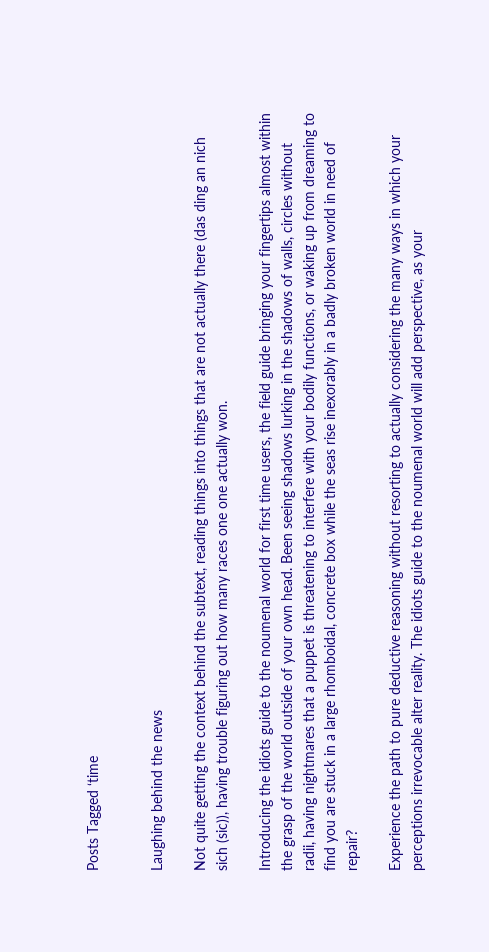Posts Tagged ‘time


Laughing behind the news

Not quite getting the context behind the subtext, reading things into things that are not actually there (das ding an nich sich (sic)), having trouble figuring out how many races one one actually won.

Introducing the idiots guide to the noumenal world for first time users, the field guide bringing your fingertips almost within the grasp of the world outside of your own head. Been seeing shadows lurking in the shadows of walls, circles without radii, having nightmares that a puppet is threatening to interfere with your bodily functions, or waking up from dreaming to find you are stuck in a large rhomboidal, concrete box while the seas rise inexorably in a badly broken world in need of repair?

Experience the path to pure deductive reasoning without resorting to actually considering the many ways in which your perceptions irrevocable alter reality. The idiots guide to the noumenal world will add perspective, as your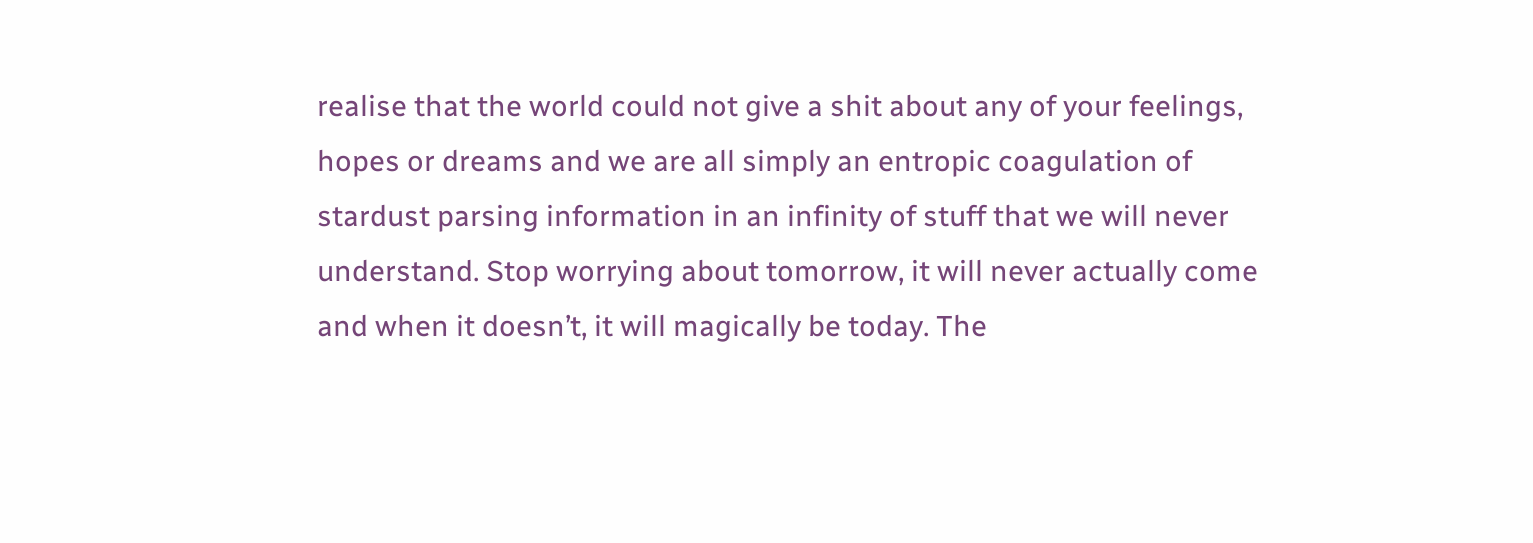realise that the world could not give a shit about any of your feelings, hopes or dreams and we are all simply an entropic coagulation of stardust parsing information in an infinity of stuff that we will never understand. Stop worrying about tomorrow, it will never actually come and when it doesn’t, it will magically be today. The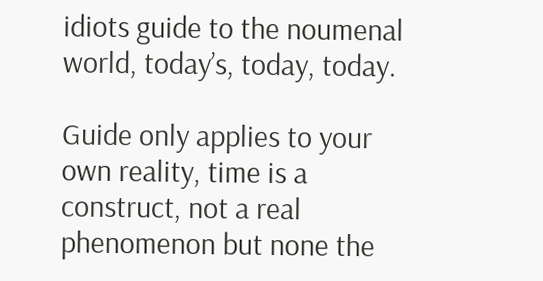idiots guide to the noumenal world, today’s, today, today.

Guide only applies to your own reality, time is a construct, not a real phenomenon but none the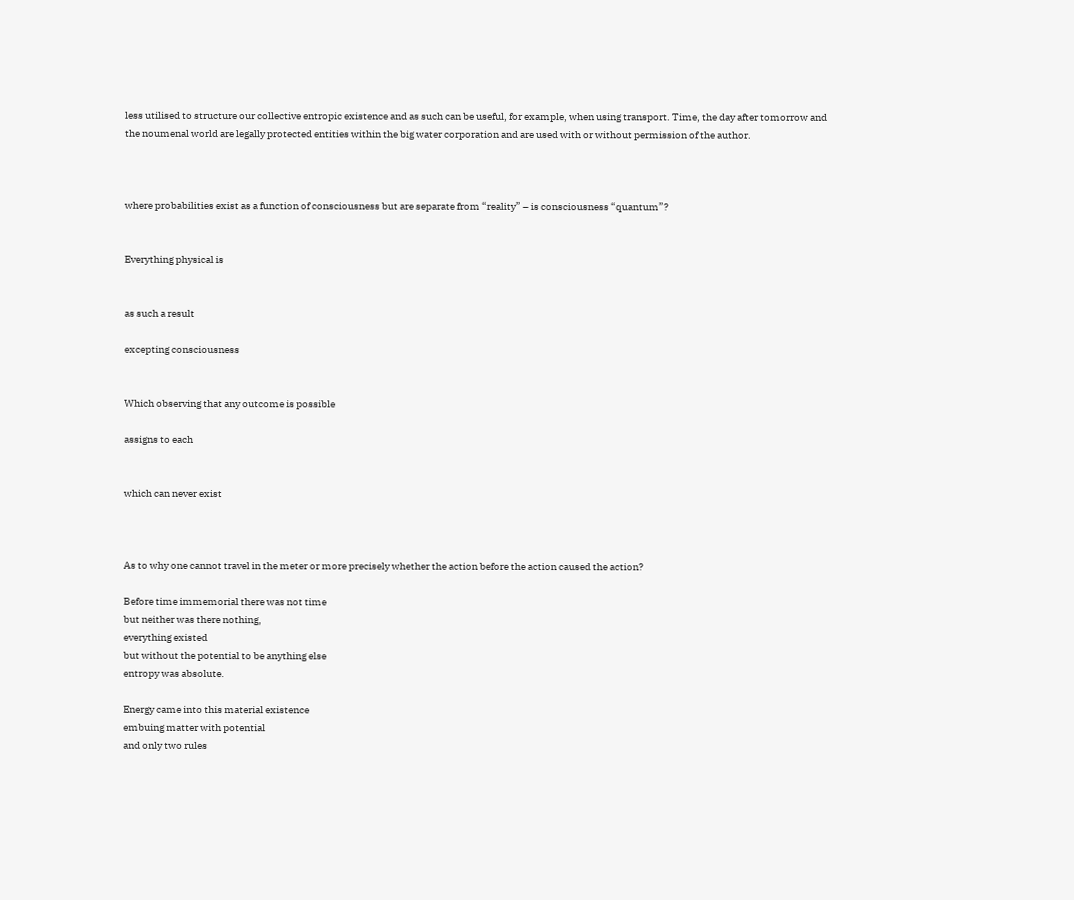less utilised to structure our collective entropic existence and as such can be useful, for example, when using transport. Time, the day after tomorrow and the noumenal world are legally protected entities within the big water corporation and are used with or without permission of the author.



where probabilities exist as a function of consciousness but are separate from “reality” – is consciousness “quantum”?


Everything physical is


as such a result

excepting consciousness


Which observing that any outcome is possible

assigns to each


which can never exist



As to why one cannot travel in the meter or more precisely whether the action before the action caused the action?

Before time immemorial there was not time
but neither was there nothing,
everything existed
but without the potential to be anything else
entropy was absolute.

Energy came into this material existence
embuing matter with potential
and only two rules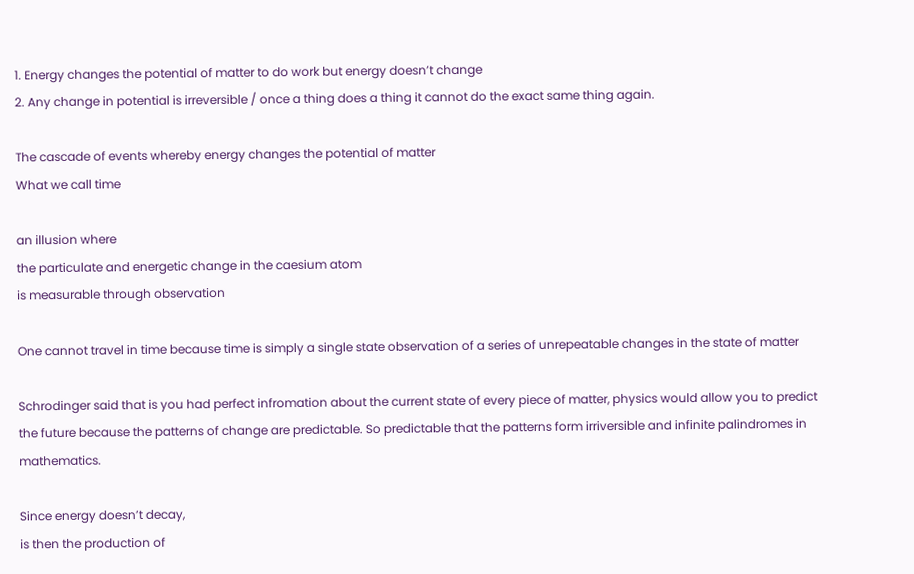1. Energy changes the potential of matter to do work but energy doesn’t change
2. Any change in potential is irreversible / once a thing does a thing it cannot do the exact same thing again.

The cascade of events whereby energy changes the potential of matter
What we call time

an illusion where
the particulate and energetic change in the caesium atom
is measurable through observation

One cannot travel in time because time is simply a single state observation of a series of unrepeatable changes in the state of matter

Schrodinger said that is you had perfect infromation about the current state of every piece of matter, physics would allow you to predict the future because the patterns of change are predictable. So predictable that the patterns form irriversible and infinite palindromes in mathematics.

Since energy doesn’t decay,
is then the production of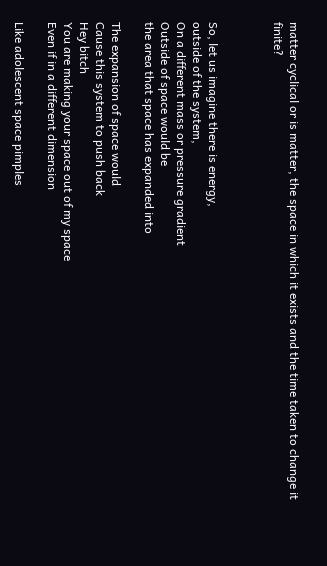matter cyclical or is matter, the space in which it exists and the time taken to change it finite?



So, let us imagine there is energy,
outside of the system,
On a different mass or pressure gradient
Outside of space would be
the area that space has expanded into

The expansion of space would
Cause this system to push back
Hey bitch
You are making your space out of my space
Even if in a different dimension

Like adolescent space pimples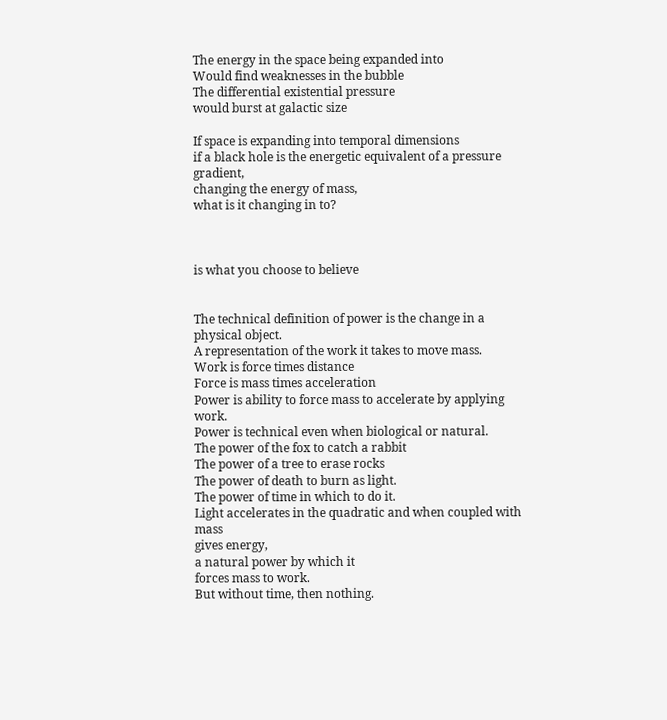The energy in the space being expanded into
Would find weaknesses in the bubble
The differential existential pressure
would burst at galactic size

If space is expanding into temporal dimensions
if a black hole is the energetic equivalent of a pressure gradient,
changing the energy of mass,
what is it changing in to?



is what you choose to believe


The technical definition of power is the change in a physical object.
A representation of the work it takes to move mass.
Work is force times distance
Force is mass times acceleration
Power is ability to force mass to accelerate by applying work.
Power is technical even when biological or natural.
The power of the fox to catch a rabbit
The power of a tree to erase rocks
The power of death to burn as light.
The power of time in which to do it.
Light accelerates in the quadratic and when coupled with mass
gives energy,
a natural power by which it
forces mass to work.
But without time, then nothing.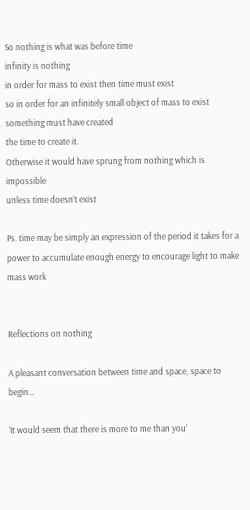So nothing is what was before time
infinity is nothing
in order for mass to exist then time must exist
so in order for an infinitely small object of mass to exist
something must have created
the time to create it.
Otherwise it would have sprung from nothing which is impossible
unless time doesn’t exist

Ps. time may be simply an expression of the period it takes for a power to accumulate enough energy to encourage light to make mass work


Reflections on nothing

A pleasant conversation between time and space, space to begin…

‘It would seem that there is more to me than you’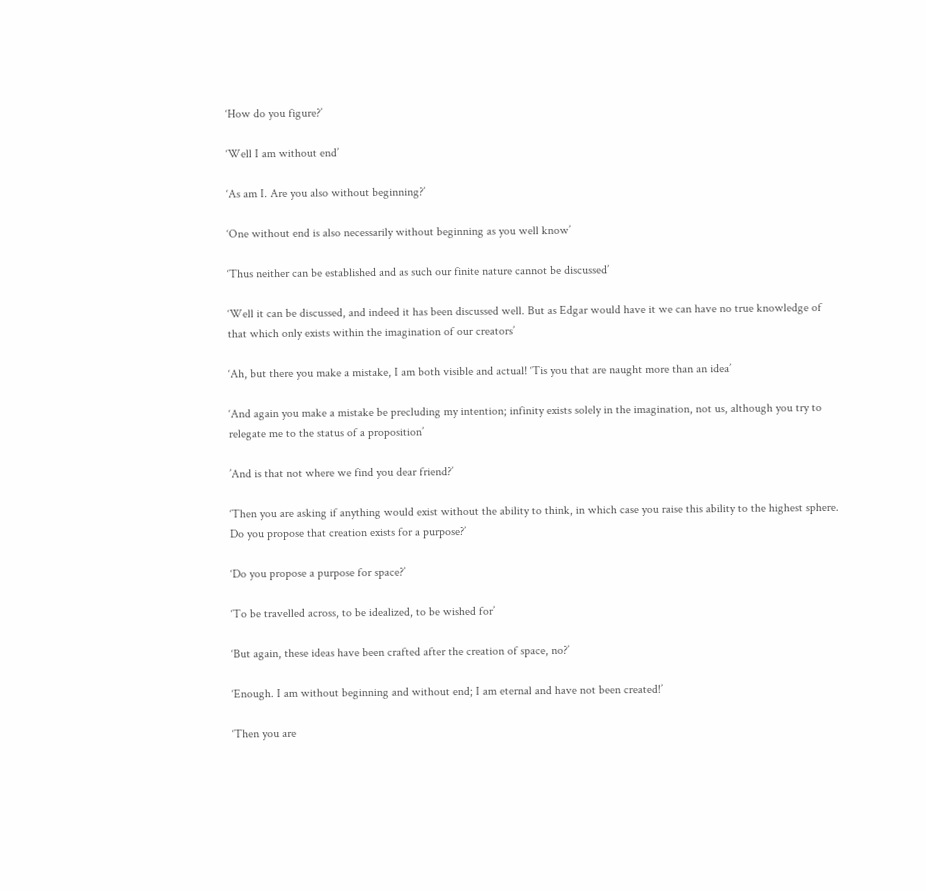‘How do you figure?’

‘Well I am without end’

‘As am I. Are you also without beginning?’

‘One without end is also necessarily without beginning as you well know’

‘Thus neither can be established and as such our finite nature cannot be discussed’

‘Well it can be discussed, and indeed it has been discussed well. But as Edgar would have it we can have no true knowledge of that which only exists within the imagination of our creators’

‘Ah, but there you make a mistake, I am both visible and actual! ‘Tis you that are naught more than an idea’

‘And again you make a mistake be precluding my intention; infinity exists solely in the imagination, not us, although you try to relegate me to the status of a proposition’

’And is that not where we find you dear friend?’

‘Then you are asking if anything would exist without the ability to think, in which case you raise this ability to the highest sphere. Do you propose that creation exists for a purpose?’

‘Do you propose a purpose for space?’

‘To be travelled across, to be idealized, to be wished for’

‘But again, these ideas have been crafted after the creation of space, no?’

‘Enough. I am without beginning and without end; I am eternal and have not been created!’

‘Then you are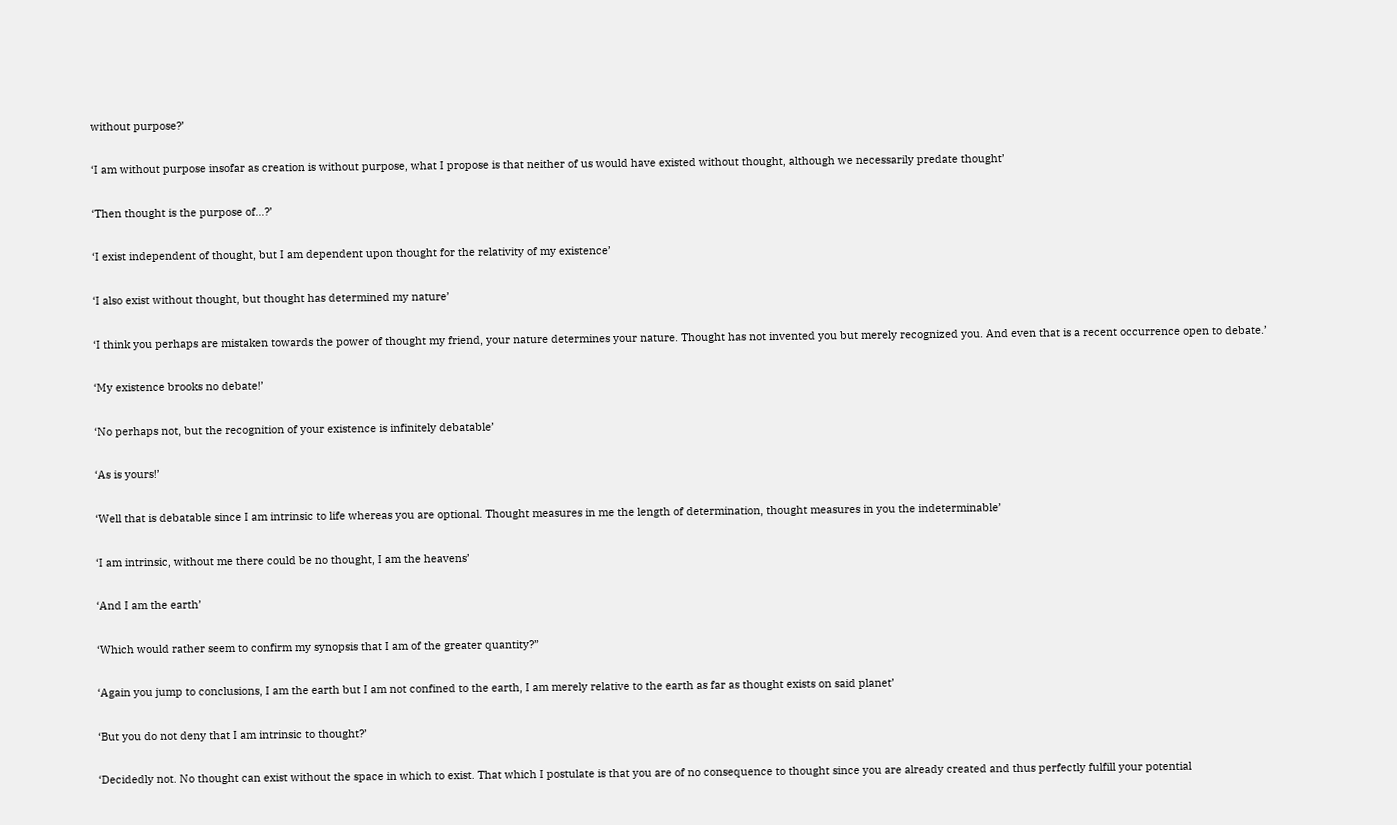without purpose?’

‘I am without purpose insofar as creation is without purpose, what I propose is that neither of us would have existed without thought, although we necessarily predate thought’

‘Then thought is the purpose of…?’

‘I exist independent of thought, but I am dependent upon thought for the relativity of my existence’

‘I also exist without thought, but thought has determined my nature’

‘I think you perhaps are mistaken towards the power of thought my friend, your nature determines your nature. Thought has not invented you but merely recognized you. And even that is a recent occurrence open to debate.’

‘My existence brooks no debate!’

‘No perhaps not, but the recognition of your existence is infinitely debatable’

‘As is yours!’

‘Well that is debatable since I am intrinsic to life whereas you are optional. Thought measures in me the length of determination, thought measures in you the indeterminable’

‘I am intrinsic, without me there could be no thought, I am the heavens’

‘And I am the earth’

‘Which would rather seem to confirm my synopsis that I am of the greater quantity?”

‘Again you jump to conclusions, I am the earth but I am not confined to the earth, I am merely relative to the earth as far as thought exists on said planet’

‘But you do not deny that I am intrinsic to thought?’

‘Decidedly not. No thought can exist without the space in which to exist. That which I postulate is that you are of no consequence to thought since you are already created and thus perfectly fulfill your potential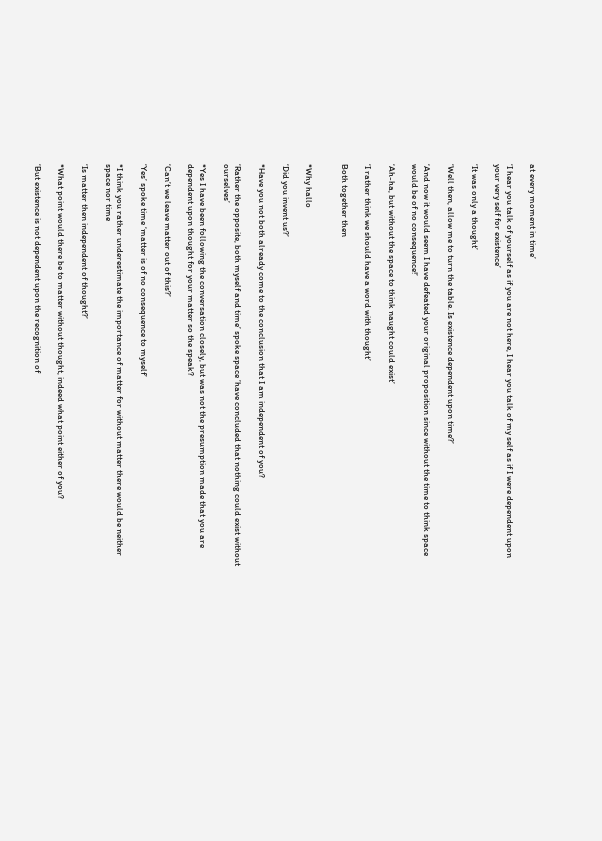at every moment in time’

‘I hear you talk of yourself as if you are not here, I hear you talk of my self as if I were dependent upon your very self for existence’

‘It was only a thought’

‘Well then, allow me to turn the table. Is existence dependent upon time?’

‘And now it would seem I have defeated your original proposition since without the time to think space would be of no consequence!’

‘Ah-ha, but without the space to think naught could exist’

‘I rather think we should have a word with thought’

Both together then


*Why hallo

‘Did you invent us?’

*Have you not both already come to the conclusion that I am independent of you?

‘Rather the opposite, both myself and time’ spoke space ’have concluded that nothing could exist without ourselves’

*Yes I have been following the conversation closely, but was not the presumption made that you are dependent upon thought for your matter so the speak?

‘Can’t we leave matter out of this?’

‘Yes’ spoke time ‘matter is of no consequence to myself’

*I think you rather underestimate the importance of matter for without matter there would be neither space nor time

‘Is matter then independent of thought?’

*What point would there be to matter without thought, indeed what point either of you?

‘But existence is not dependent upon the recognition of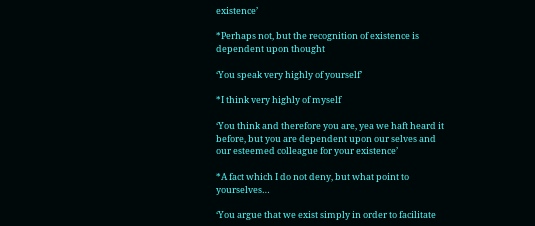existence’

*Perhaps not, but the recognition of existence is dependent upon thought

‘You speak very highly of yourself’

*I think very highly of myself

‘You think and therefore you are, yea we haft heard it before, but you are dependent upon our selves and our esteemed colleague for your existence’

*A fact which I do not deny, but what point to yourselves…

‘You argue that we exist simply in order to facilitate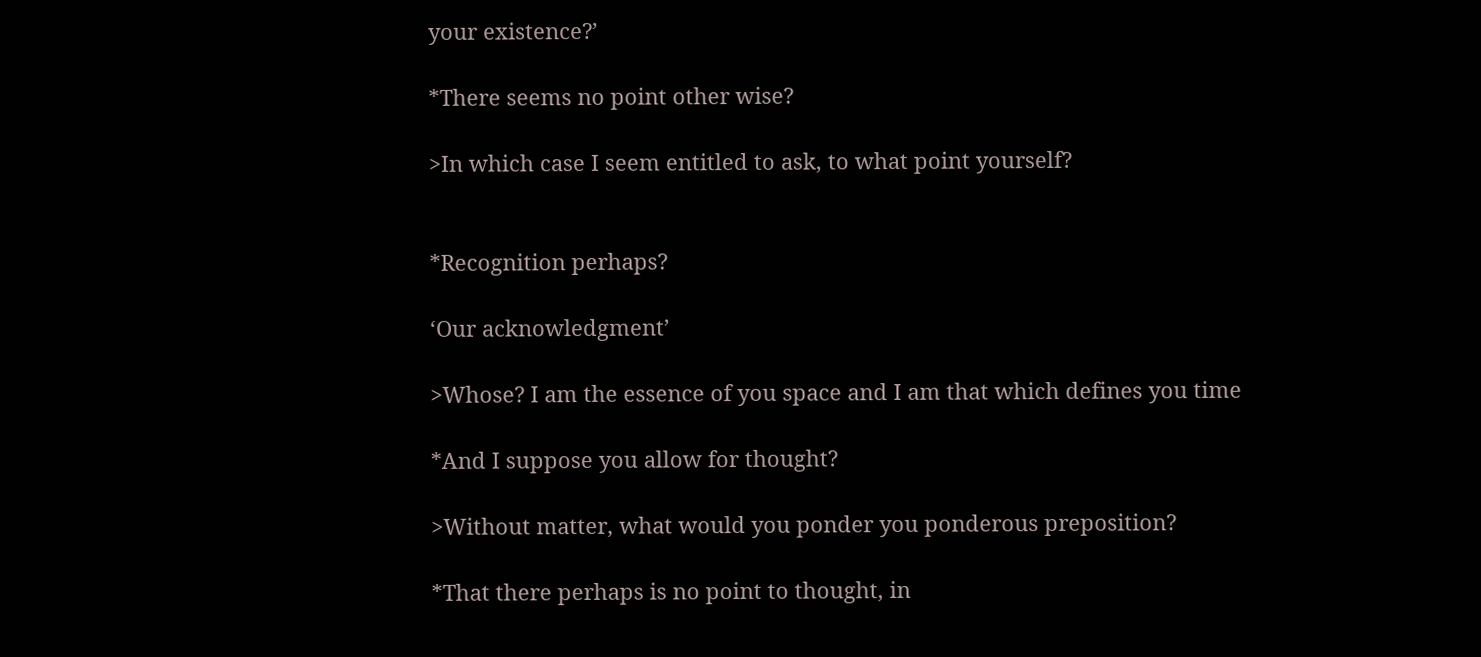your existence?’

*There seems no point other wise?

>In which case I seem entitled to ask, to what point yourself?


*Recognition perhaps?

‘Our acknowledgment’

>Whose? I am the essence of you space and I am that which defines you time

*And I suppose you allow for thought?

>Without matter, what would you ponder you ponderous preposition?

*That there perhaps is no point to thought, in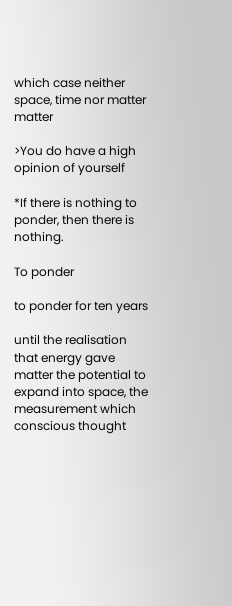which case neither space, time nor matter matter

>You do have a high opinion of yourself

*If there is nothing to ponder, then there is nothing.

To ponder

to ponder for ten years

until the realisation that energy gave matter the potential to expand into space, the measurement which conscious thought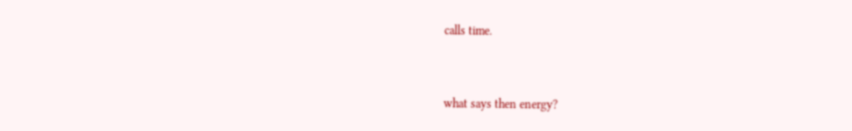calls time.


what says then energy?